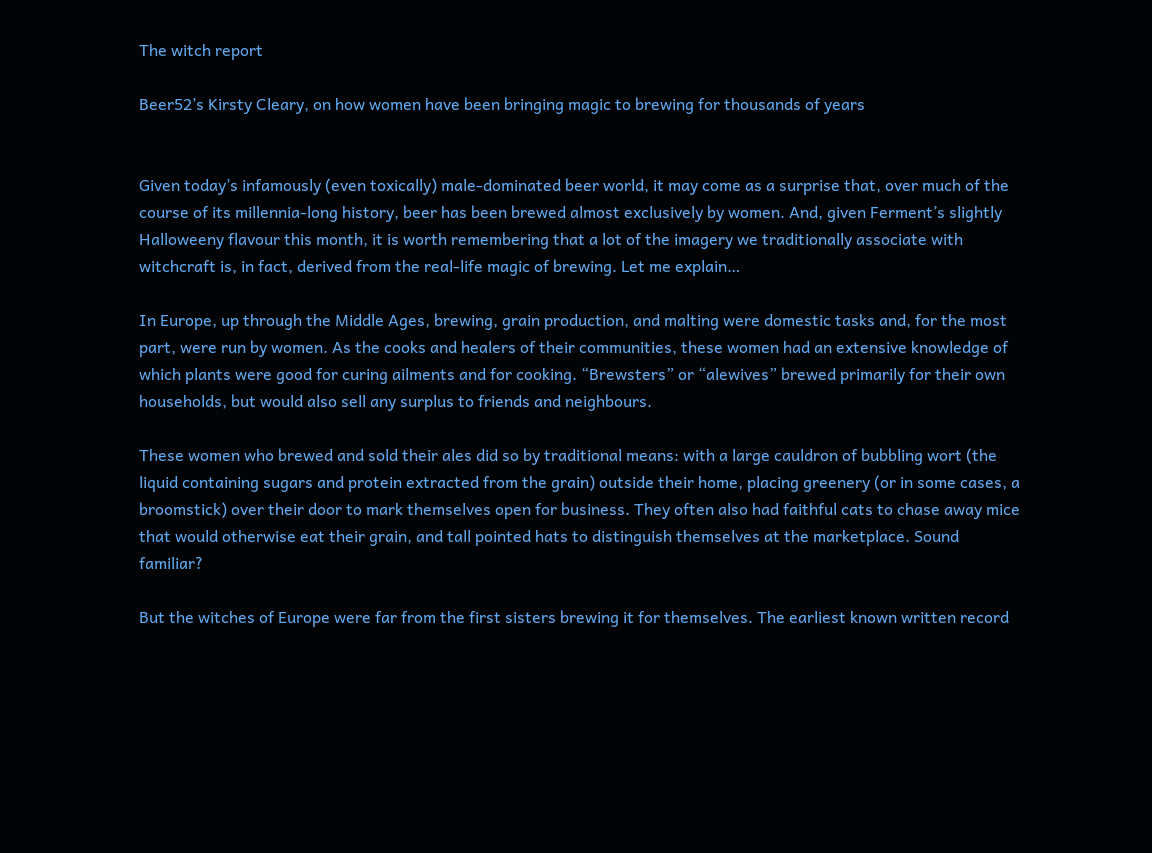The witch report

Beer52’s Kirsty Cleary, on how women have been bringing magic to brewing for thousands of years


Given today’s infamously (even toxically) male-dominated beer world, it may come as a surprise that, over much of the course of its millennia-long history, beer has been brewed almost exclusively by women. And, given Ferment’s slightly Halloweeny flavour this month, it is worth remembering that a lot of the imagery we traditionally associate with witchcraft is, in fact, derived from the real-life magic of brewing. Let me explain…

In Europe, up through the Middle Ages, brewing, grain production, and malting were domestic tasks and, for the most part, were run by women. As the cooks and healers of their communities, these women had an extensive knowledge of which plants were good for curing ailments and for cooking. “Brewsters” or “alewives” brewed primarily for their own households, but would also sell any surplus to friends and neighbours.

These women who brewed and sold their ales did so by traditional means: with a large cauldron of bubbling wort (the liquid containing sugars and protein extracted from the grain) outside their home, placing greenery (or in some cases, a broomstick) over their door to mark themselves open for business. They often also had faithful cats to chase away mice that would otherwise eat their grain, and tall pointed hats to distinguish themselves at the marketplace. Sound familiar?

But the witches of Europe were far from the first sisters brewing it for themselves. The earliest known written record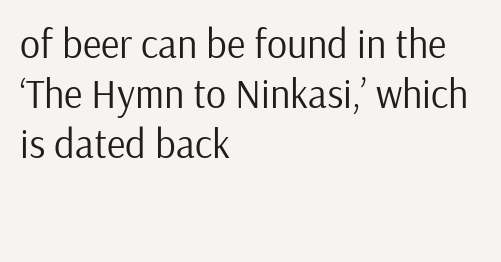of beer can be found in the ‘The Hymn to Ninkasi,’ which is dated back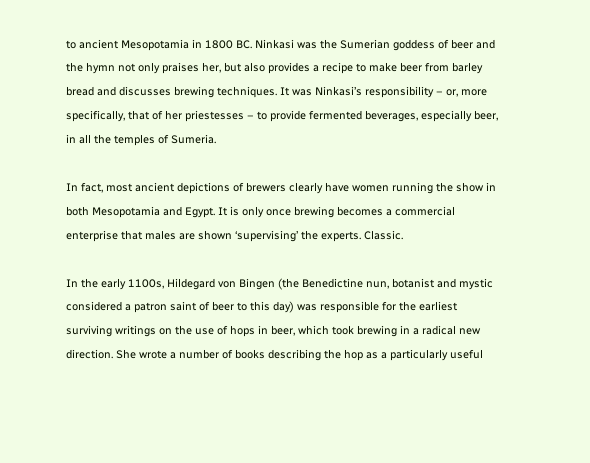to ancient Mesopotamia in 1800 BC. Ninkasi was the Sumerian goddess of beer and the hymn not only praises her, but also provides a recipe to make beer from barley bread and discusses brewing techniques. It was Ninkasi’s responsibility – or, more specifically, that of her priestesses – to provide fermented beverages, especially beer, in all the temples of Sumeria.

In fact, most ancient depictions of brewers clearly have women running the show in both Mesopotamia and Egypt. It is only once brewing becomes a commercial enterprise that males are shown ‘supervising’ the experts. Classic.

In the early 1100s, Hildegard von Bingen (the Benedictine nun, botanist and mystic considered a patron saint of beer to this day) was responsible for the earliest surviving writings on the use of hops in beer, which took brewing in a radical new direction. She wrote a number of books describing the hop as a particularly useful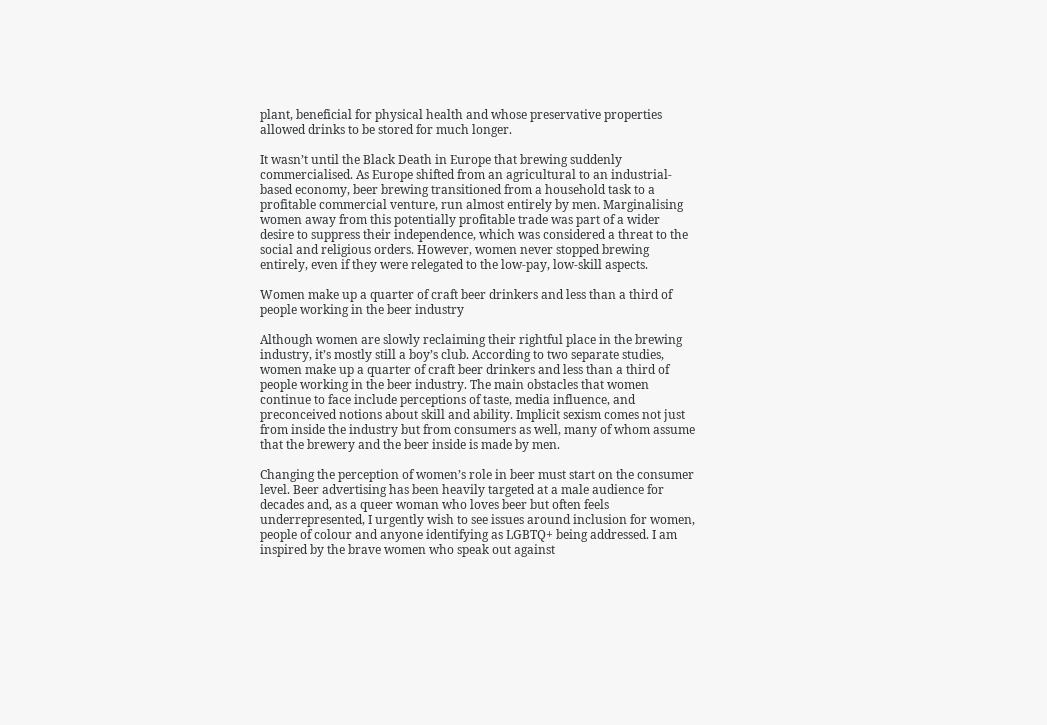plant, beneficial for physical health and whose preservative properties allowed drinks to be stored for much longer.

It wasn’t until the Black Death in Europe that brewing suddenly commercialised. As Europe shifted from an agricultural to an industrial-based economy, beer brewing transitioned from a household task to a profitable commercial venture, run almost entirely by men. Marginalising women away from this potentially profitable trade was part of a wider desire to suppress their independence, which was considered a threat to the social and religious orders. However, women never stopped brewing entirely, even if they were relegated to the low-pay, low-skill aspects.

Women make up a quarter of craft beer drinkers and less than a third of people working in the beer industry

Although women are slowly reclaiming their rightful place in the brewing industry, it’s mostly still a boy’s club. According to two separate studies, women make up a quarter of craft beer drinkers and less than a third of people working in the beer industry. The main obstacles that women continue to face include perceptions of taste, media influence, and preconceived notions about skill and ability. Implicit sexism comes not just from inside the industry but from consumers as well, many of whom assume that the brewery and the beer inside is made by men.

Changing the perception of women’s role in beer must start on the consumer level. Beer advertising has been heavily targeted at a male audience for decades and, as a queer woman who loves beer but often feels underrepresented, I urgently wish to see issues around inclusion for women, people of colour and anyone identifying as LGBTQ+ being addressed. I am inspired by the brave women who speak out against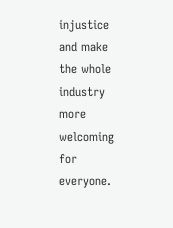injustice and make the whole industry more welcoming for everyone.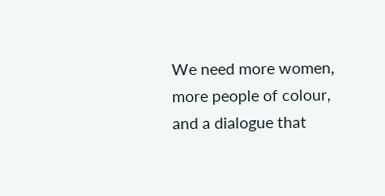We need more women, more people of colour, and a dialogue that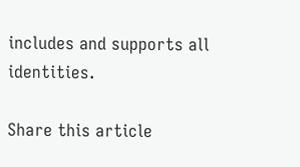includes and supports all identities.

Share this article